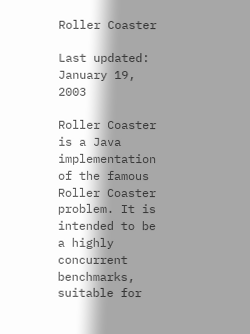Roller Coaster

Last updated: January 19, 2003

Roller Coaster is a Java implementation of the famous Roller Coaster problem. It is intended to be a highly concurrent benchmarks, suitable for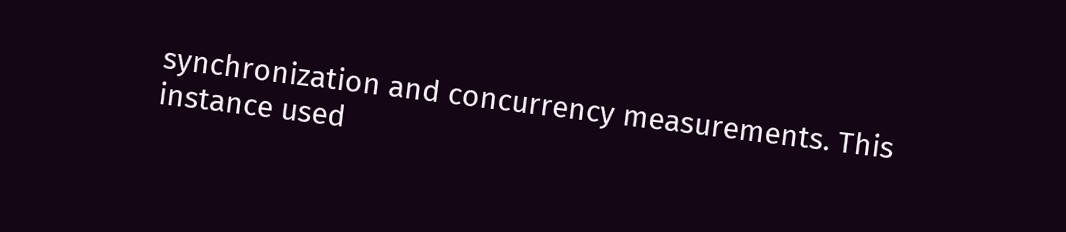synchronization and concurrency measurements. This instance used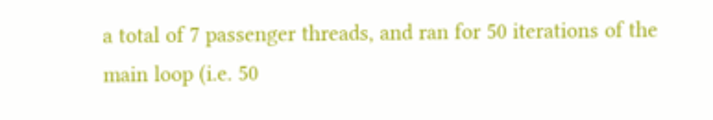a total of 7 passenger threads, and ran for 50 iterations of the main loop (i.e. 50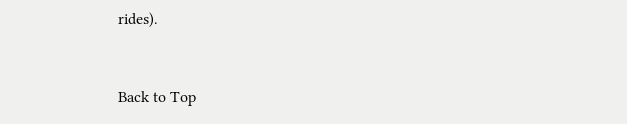rides).


Back to Top